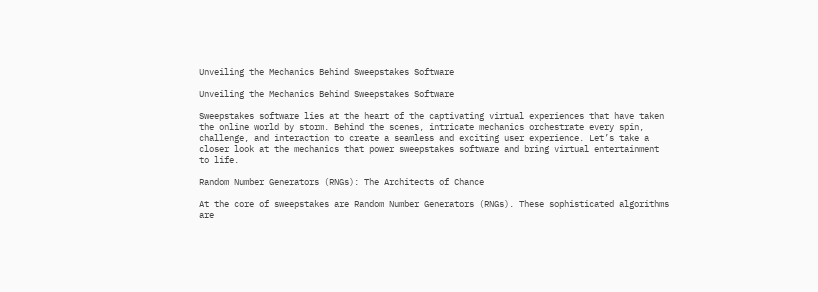Unveiling the Mechanics Behind Sweepstakes Software

Unveiling the Mechanics Behind Sweepstakes Software

Sweepstakes software lies at the heart of the captivating virtual experiences that have taken the online world by storm. Behind the scenes, intricate mechanics orchestrate every spin, challenge, and interaction to create a seamless and exciting user experience. Let’s take a closer look at the mechanics that power sweepstakes software and bring virtual entertainment to life.

Random Number Generators (RNGs): The Architects of Chance

At the core of sweepstakes are Random Number Generators (RNGs). These sophisticated algorithms are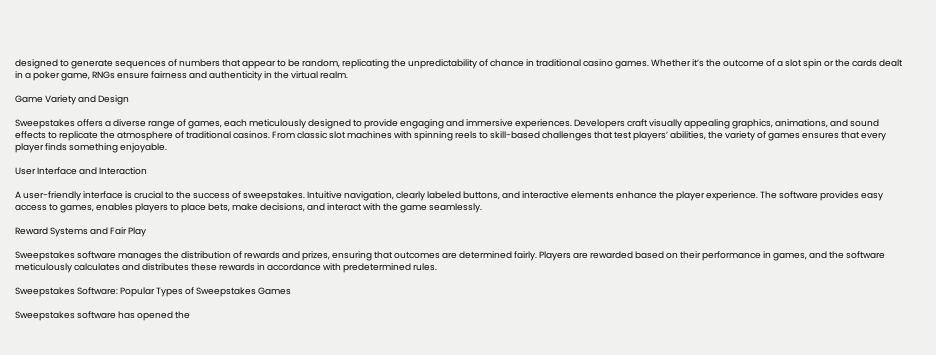designed to generate sequences of numbers that appear to be random, replicating the unpredictability of chance in traditional casino games. Whether it’s the outcome of a slot spin or the cards dealt in a poker game, RNGs ensure fairness and authenticity in the virtual realm.

Game Variety and Design

Sweepstakes offers a diverse range of games, each meticulously designed to provide engaging and immersive experiences. Developers craft visually appealing graphics, animations, and sound effects to replicate the atmosphere of traditional casinos. From classic slot machines with spinning reels to skill-based challenges that test players’ abilities, the variety of games ensures that every player finds something enjoyable.

User Interface and Interaction

A user-friendly interface is crucial to the success of sweepstakes. Intuitive navigation, clearly labeled buttons, and interactive elements enhance the player experience. The software provides easy access to games, enables players to place bets, make decisions, and interact with the game seamlessly.

Reward Systems and Fair Play

Sweepstakes software manages the distribution of rewards and prizes, ensuring that outcomes are determined fairly. Players are rewarded based on their performance in games, and the software meticulously calculates and distributes these rewards in accordance with predetermined rules.

Sweepstakes Software: Popular Types of Sweepstakes Games

Sweepstakes software has opened the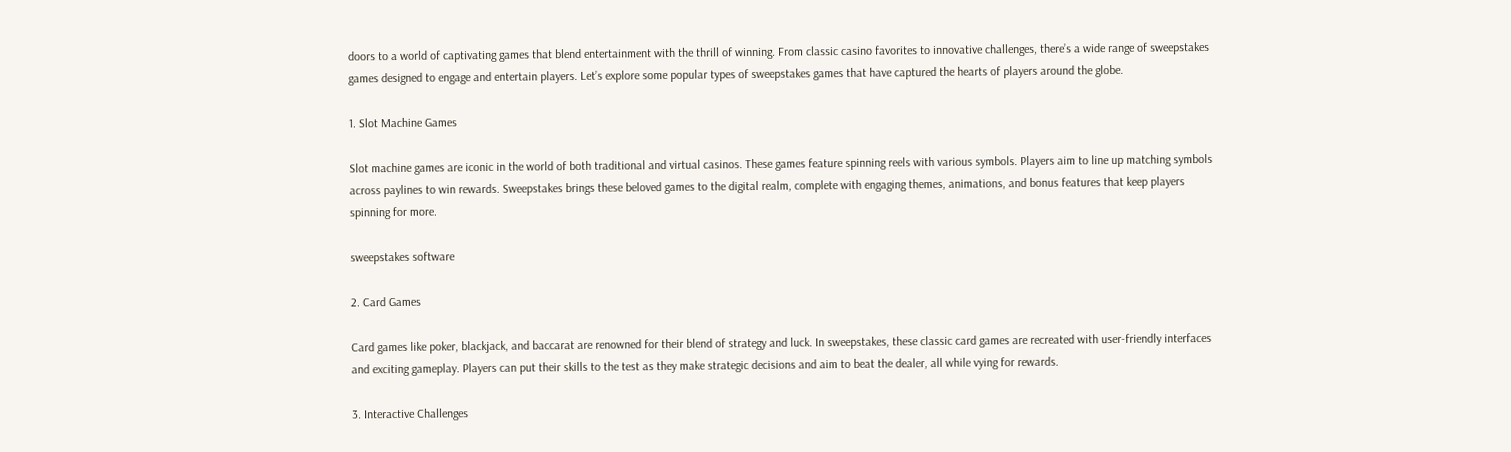doors to a world of captivating games that blend entertainment with the thrill of winning. From classic casino favorites to innovative challenges, there’s a wide range of sweepstakes games designed to engage and entertain players. Let’s explore some popular types of sweepstakes games that have captured the hearts of players around the globe.

1. Slot Machine Games

Slot machine games are iconic in the world of both traditional and virtual casinos. These games feature spinning reels with various symbols. Players aim to line up matching symbols across paylines to win rewards. Sweepstakes brings these beloved games to the digital realm, complete with engaging themes, animations, and bonus features that keep players spinning for more.

sweepstakes software

2. Card Games

Card games like poker, blackjack, and baccarat are renowned for their blend of strategy and luck. In sweepstakes, these classic card games are recreated with user-friendly interfaces and exciting gameplay. Players can put their skills to the test as they make strategic decisions and aim to beat the dealer, all while vying for rewards.

3. Interactive Challenges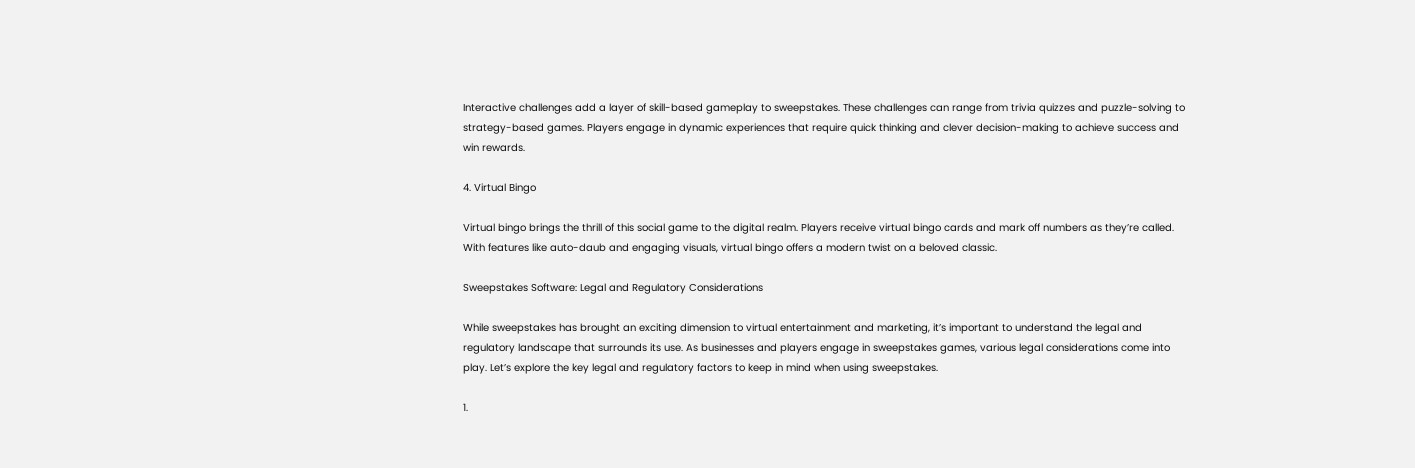Interactive challenges add a layer of skill-based gameplay to sweepstakes. These challenges can range from trivia quizzes and puzzle-solving to strategy-based games. Players engage in dynamic experiences that require quick thinking and clever decision-making to achieve success and win rewards.

4. Virtual Bingo

Virtual bingo brings the thrill of this social game to the digital realm. Players receive virtual bingo cards and mark off numbers as they’re called. With features like auto-daub and engaging visuals, virtual bingo offers a modern twist on a beloved classic.

Sweepstakes Software: Legal and Regulatory Considerations

While sweepstakes has brought an exciting dimension to virtual entertainment and marketing, it’s important to understand the legal and regulatory landscape that surrounds its use. As businesses and players engage in sweepstakes games, various legal considerations come into play. Let’s explore the key legal and regulatory factors to keep in mind when using sweepstakes.

1.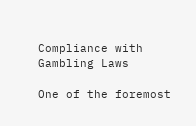Compliance with Gambling Laws

One of the foremost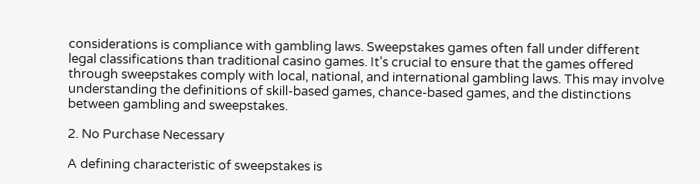considerations is compliance with gambling laws. Sweepstakes games often fall under different legal classifications than traditional casino games. It’s crucial to ensure that the games offered through sweepstakes comply with local, national, and international gambling laws. This may involve understanding the definitions of skill-based games, chance-based games, and the distinctions between gambling and sweepstakes.

2. No Purchase Necessary

A defining characteristic of sweepstakes is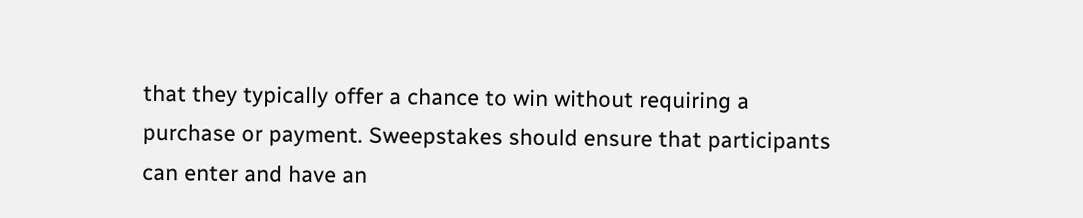that they typically offer a chance to win without requiring a purchase or payment. Sweepstakes should ensure that participants can enter and have an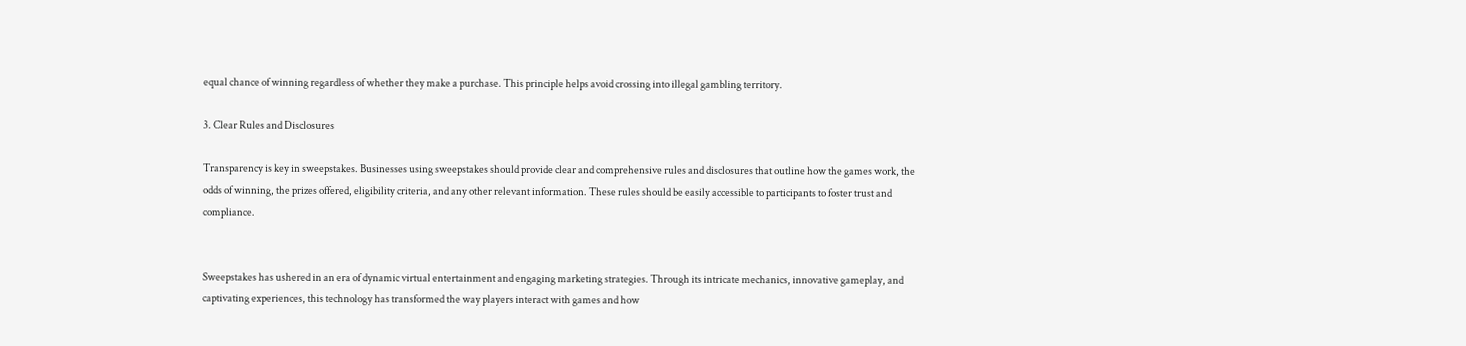equal chance of winning regardless of whether they make a purchase. This principle helps avoid crossing into illegal gambling territory.

3. Clear Rules and Disclosures

Transparency is key in sweepstakes. Businesses using sweepstakes should provide clear and comprehensive rules and disclosures that outline how the games work, the odds of winning, the prizes offered, eligibility criteria, and any other relevant information. These rules should be easily accessible to participants to foster trust and compliance.


Sweepstakes has ushered in an era of dynamic virtual entertainment and engaging marketing strategies. Through its intricate mechanics, innovative gameplay, and captivating experiences, this technology has transformed the way players interact with games and how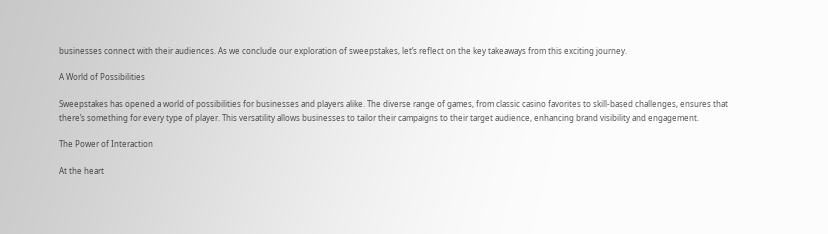businesses connect with their audiences. As we conclude our exploration of sweepstakes, let’s reflect on the key takeaways from this exciting journey.

A World of Possibilities

Sweepstakes has opened a world of possibilities for businesses and players alike. The diverse range of games, from classic casino favorites to skill-based challenges, ensures that there’s something for every type of player. This versatility allows businesses to tailor their campaigns to their target audience, enhancing brand visibility and engagement.

The Power of Interaction

At the heart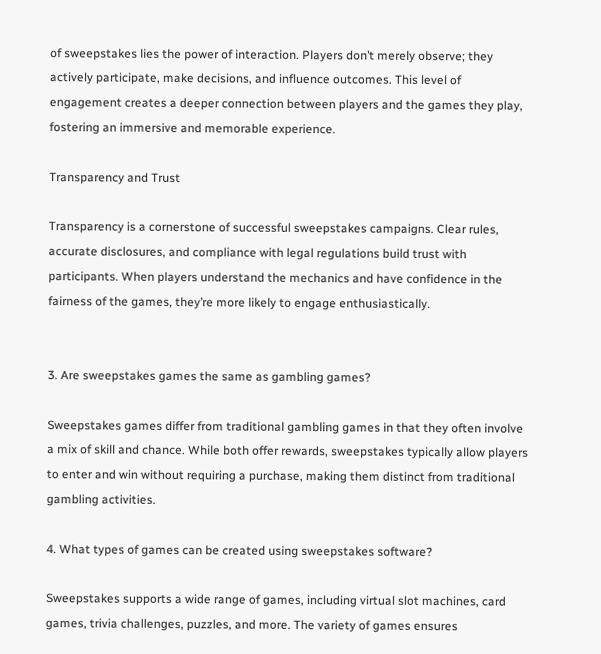of sweepstakes lies the power of interaction. Players don’t merely observe; they actively participate, make decisions, and influence outcomes. This level of engagement creates a deeper connection between players and the games they play, fostering an immersive and memorable experience.

Transparency and Trust

Transparency is a cornerstone of successful sweepstakes campaigns. Clear rules, accurate disclosures, and compliance with legal regulations build trust with participants. When players understand the mechanics and have confidence in the fairness of the games, they’re more likely to engage enthusiastically.


3. Are sweepstakes games the same as gambling games?

Sweepstakes games differ from traditional gambling games in that they often involve a mix of skill and chance. While both offer rewards, sweepstakes typically allow players to enter and win without requiring a purchase, making them distinct from traditional gambling activities.

4. What types of games can be created using sweepstakes software?

Sweepstakes supports a wide range of games, including virtual slot machines, card games, trivia challenges, puzzles, and more. The variety of games ensures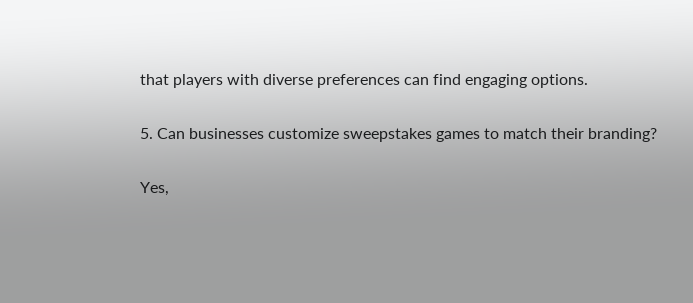that players with diverse preferences can find engaging options.

5. Can businesses customize sweepstakes games to match their branding?

Yes,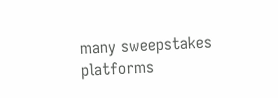many sweepstakes platforms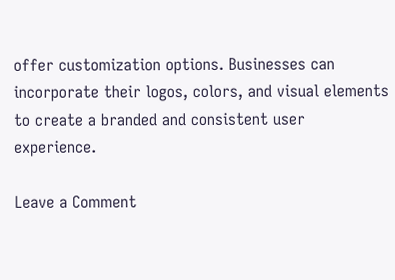offer customization options. Businesses can incorporate their logos, colors, and visual elements to create a branded and consistent user experience.

Leave a Comment